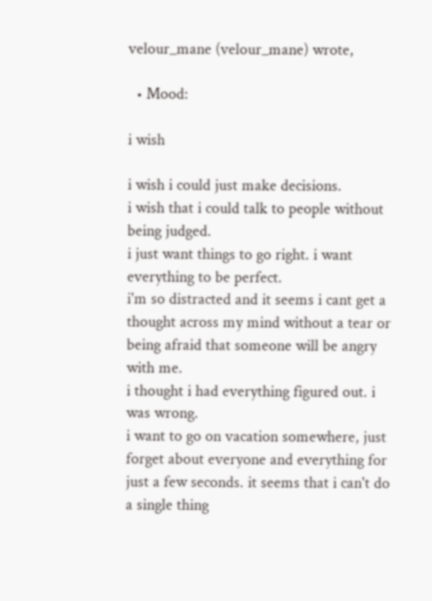velour_mane (velour_mane) wrote,

  • Mood:

i wish

i wish i could just make decisions.
i wish that i could talk to people without being judged.
i just want things to go right. i want everything to be perfect.
i'm so distracted and it seems i cant get a thought across my mind without a tear or being afraid that someone will be angry with me.
i thought i had everything figured out. i was wrong.
i want to go on vacation somewhere, just forget about everyone and everything for just a few seconds. it seems that i can't do a single thing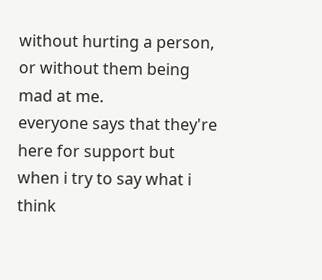without hurting a person, or without them being mad at me.
everyone says that they're here for support but when i try to say what i think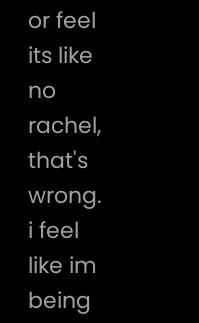or feel its like no rachel, that's wrong.
i feel like im being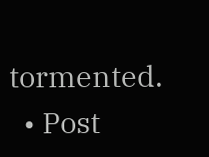tormented.
  • Post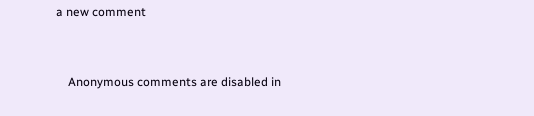a new comment


    Anonymous comments are disabled in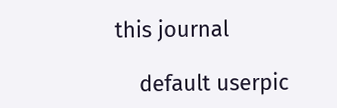this journal

    default userpic